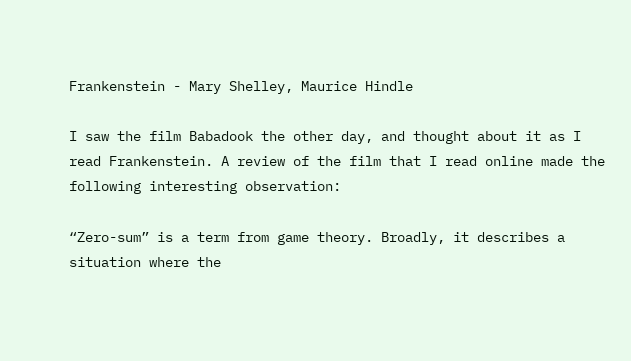Frankenstein - Mary Shelley, Maurice Hindle

I saw the film Babadook the other day, and thought about it as I read Frankenstein. A review of the film that I read online made the following interesting observation:

“Zero-sum” is a term from game theory. Broadly, it describes a situation where the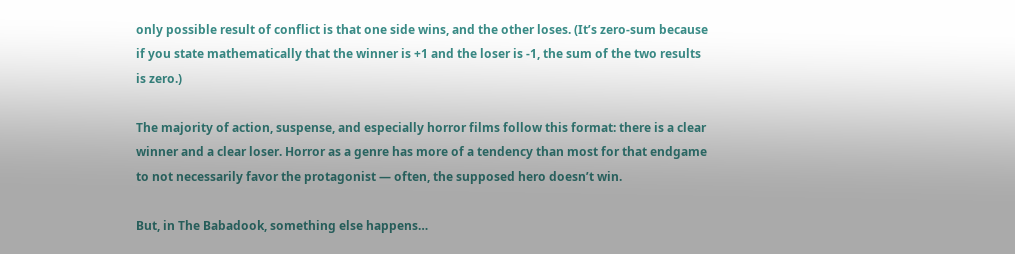only possible result of conflict is that one side wins, and the other loses. (It’s zero-sum because if you state mathematically that the winner is +1 and the loser is -1, the sum of the two results is zero.)

The majority of action, suspense, and especially horror films follow this format: there is a clear winner and a clear loser. Horror as a genre has more of a tendency than most for that endgame to not necessarily favor the protagonist — often, the supposed hero doesn’t win.

But, in The Babadook, something else happens…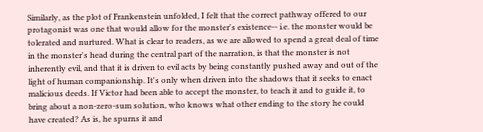Similarly, as the plot of Frankenstein unfolded, I felt that the correct pathway offered to our protagonist was one that would allow for the monster's existence-- i.e. the monster would be tolerated and nurtured. What is clear to readers, as we are allowed to spend a great deal of time in the monster's head during the central part of the narration, is that the monster is not inherently evil, and that it is driven to evil acts by being constantly pushed away and out of the light of human companionship. It's only when driven into the shadows that it seeks to enact malicious deeds. If Victor had been able to accept the monster, to teach it and to guide it, to bring about a non-zero-sum solution, who knows what other ending to the story he could have created? As is, he spurns it and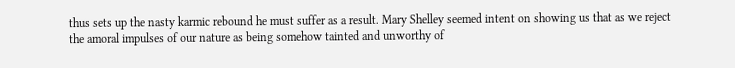thus sets up the nasty karmic rebound he must suffer as a result. Mary Shelley seemed intent on showing us that as we reject the amoral impulses of our nature as being somehow tainted and unworthy of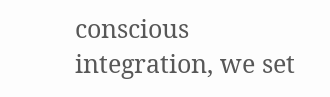conscious integration, we set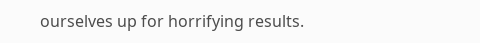ourselves up for horrifying results.